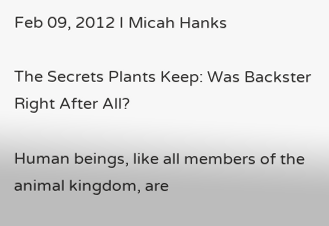Feb 09, 2012 I Micah Hanks

The Secrets Plants Keep: Was Backster Right After All?

Human beings, like all members of the animal kingdom, are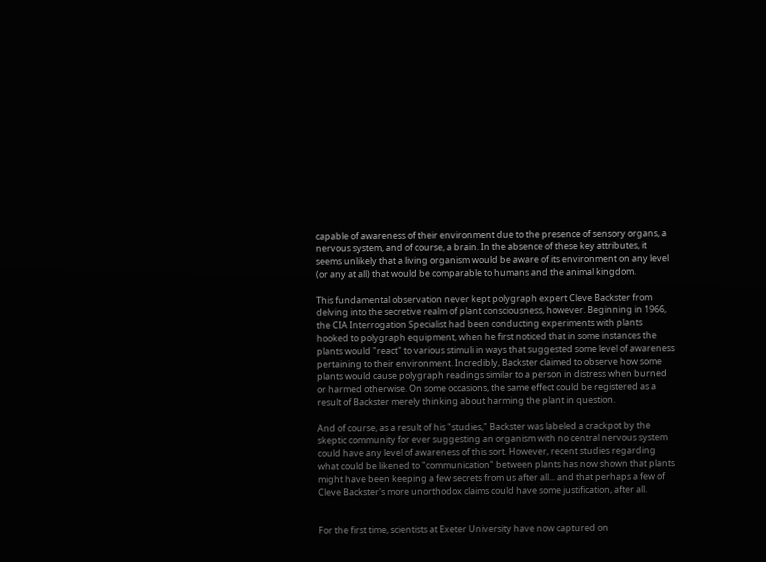capable of awareness of their environment due to the presence of sensory organs, a nervous system, and of course, a brain. In the absence of these key attributes, it seems unlikely that a living organism would be aware of its environment on any level (or any at all) that would be comparable to humans and the animal kingdom.

This fundamental observation never kept polygraph expert Cleve Backster from delving into the secretive realm of plant consciousness, however. Beginning in 1966, the CIA Interrogation Specialist had been conducting experiments with plants hooked to polygraph equipment, when he first noticed that in some instances the plants would "react" to various stimuli in ways that suggested some level of awareness pertaining to their environment. Incredibly, Backster claimed to observe how some plants would cause polygraph readings similar to a person in distress when burned or harmed otherwise. On some occasions, the same effect could be registered as a result of Backster merely thinking about harming the plant in question.

And of course, as a result of his "studies," Backster was labeled a crackpot by the skeptic community for ever suggesting an organism with no central nervous system could have any level of awareness of this sort. However, recent studies regarding what could be likened to "communication" between plants has now shown that plants might have been keeping a few secrets from us after all... and that perhaps a few of Cleve Backster's more unorthodox claims could have some justification, after all.


For the first time, scientists at Exeter University have now captured on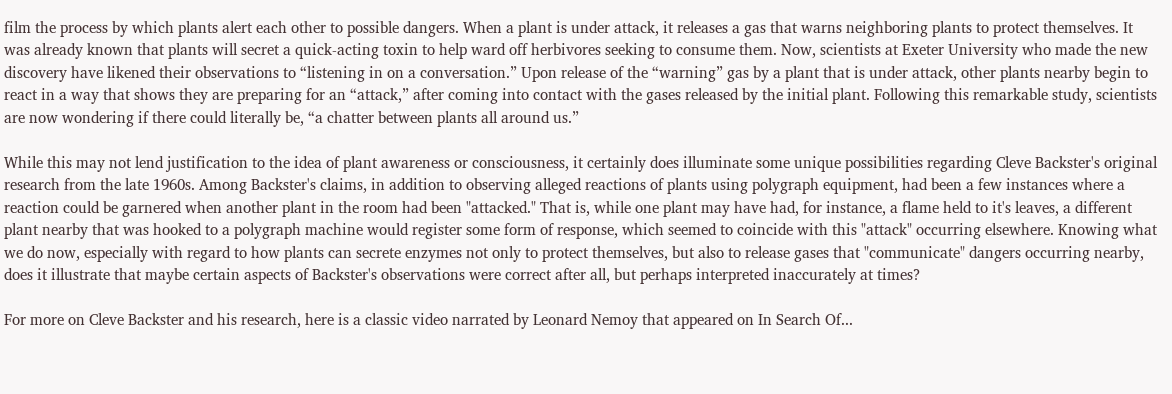film the process by which plants alert each other to possible dangers. When a plant is under attack, it releases a gas that warns neighboring plants to protect themselves. It was already known that plants will secret a quick-acting toxin to help ward off herbivores seeking to consume them. Now, scientists at Exeter University who made the new discovery have likened their observations to “listening in on a conversation.” Upon release of the “warning” gas by a plant that is under attack, other plants nearby begin to react in a way that shows they are preparing for an “attack,” after coming into contact with the gases released by the initial plant. Following this remarkable study, scientists are now wondering if there could literally be, “a chatter between plants all around us.”

While this may not lend justification to the idea of plant awareness or consciousness, it certainly does illuminate some unique possibilities regarding Cleve Backster's original research from the late 1960s. Among Backster's claims, in addition to observing alleged reactions of plants using polygraph equipment, had been a few instances where a reaction could be garnered when another plant in the room had been "attacked." That is, while one plant may have had, for instance, a flame held to it's leaves, a different plant nearby that was hooked to a polygraph machine would register some form of response, which seemed to coincide with this "attack" occurring elsewhere. Knowing what we do now, especially with regard to how plants can secrete enzymes not only to protect themselves, but also to release gases that "communicate" dangers occurring nearby, does it illustrate that maybe certain aspects of Backster's observations were correct after all, but perhaps interpreted inaccurately at times?

For more on Cleve Backster and his research, here is a classic video narrated by Leonard Nemoy that appeared on In Search Of...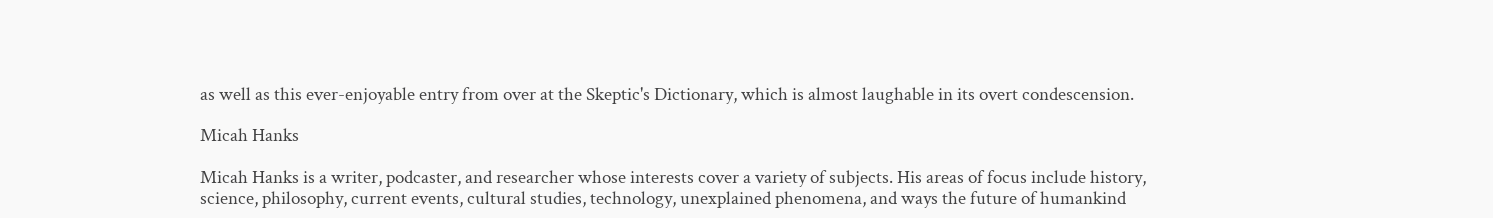as well as this ever-enjoyable entry from over at the Skeptic's Dictionary, which is almost laughable in its overt condescension.

Micah Hanks

Micah Hanks is a writer, podcaster, and researcher whose interests cover a variety of subjects. His areas of focus include history, science, philosophy, current events, cultural studies, technology, unexplained phenomena, and ways the future of humankind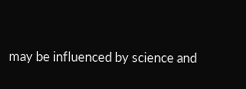may be influenced by science and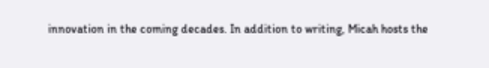innovation in the coming decades. In addition to writing, Micah hosts the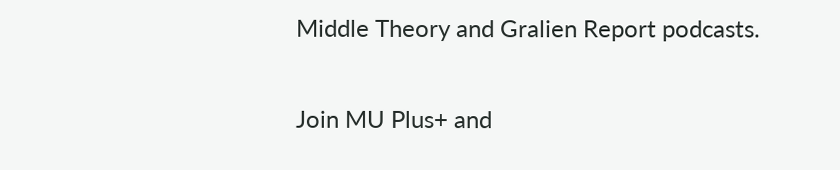Middle Theory and Gralien Report podcasts.

Join MU Plus+ and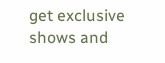get exclusive shows and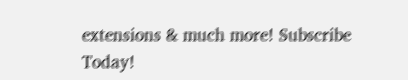extensions & much more! Subscribe Today!